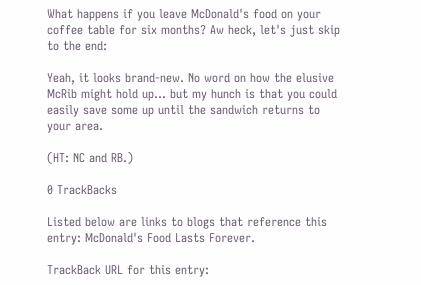What happens if you leave McDonald's food on your coffee table for six months? Aw heck, let's just skip to the end:

Yeah, it looks brand-new. No word on how the elusive McRib might hold up... but my hunch is that you could easily save some up until the sandwich returns to your area.

(HT: NC and RB.)

0 TrackBacks

Listed below are links to blogs that reference this entry: McDonald's Food Lasts Forever.

TrackBack URL for this entry: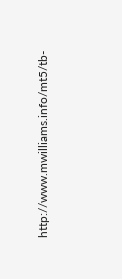http://www.mwilliams.info/mt5/tb-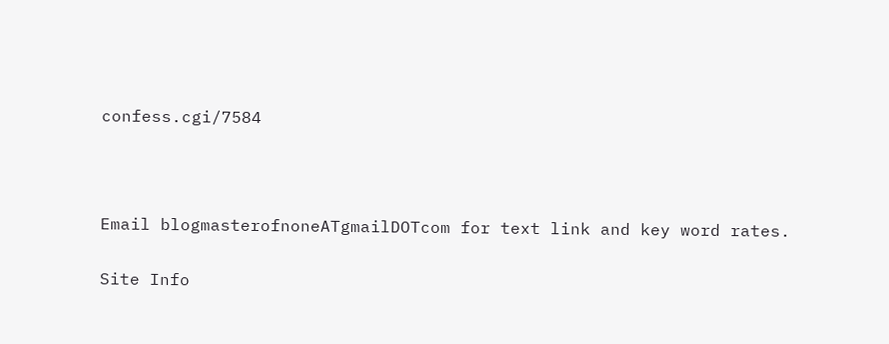confess.cgi/7584



Email blogmasterofnoneATgmailDOTcom for text link and key word rates.

Site Info